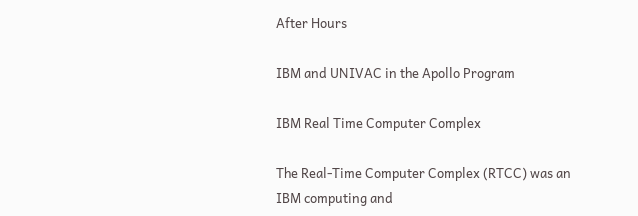After Hours

IBM and UNIVAC in the Apollo Program

IBM Real Time Computer Complex

The Real-Time Computer Complex (RTCC) was an IBM computing and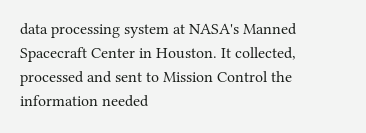data processing system at NASA's Manned Spacecraft Center in Houston. It collected, processed and sent to Mission Control the information needed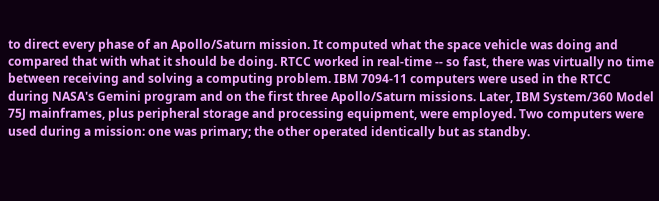to direct every phase of an Apollo/Saturn mission. It computed what the space vehicle was doing and compared that with what it should be doing. RTCC worked in real-time -- so fast, there was virtually no time between receiving and solving a computing problem. IBM 7094-11 computers were used in the RTCC during NASA's Gemini program and on the first three Apollo/Saturn missions. Later, IBM System/360 Model 75J mainframes, plus peripheral storage and processing equipment, were employed. Two computers were used during a mission: one was primary; the other operated identically but as standby.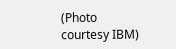(Photo courtesy IBM)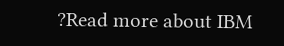?Read more about IBM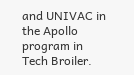and UNIVAC in the Apollo program in Tech Broiler.